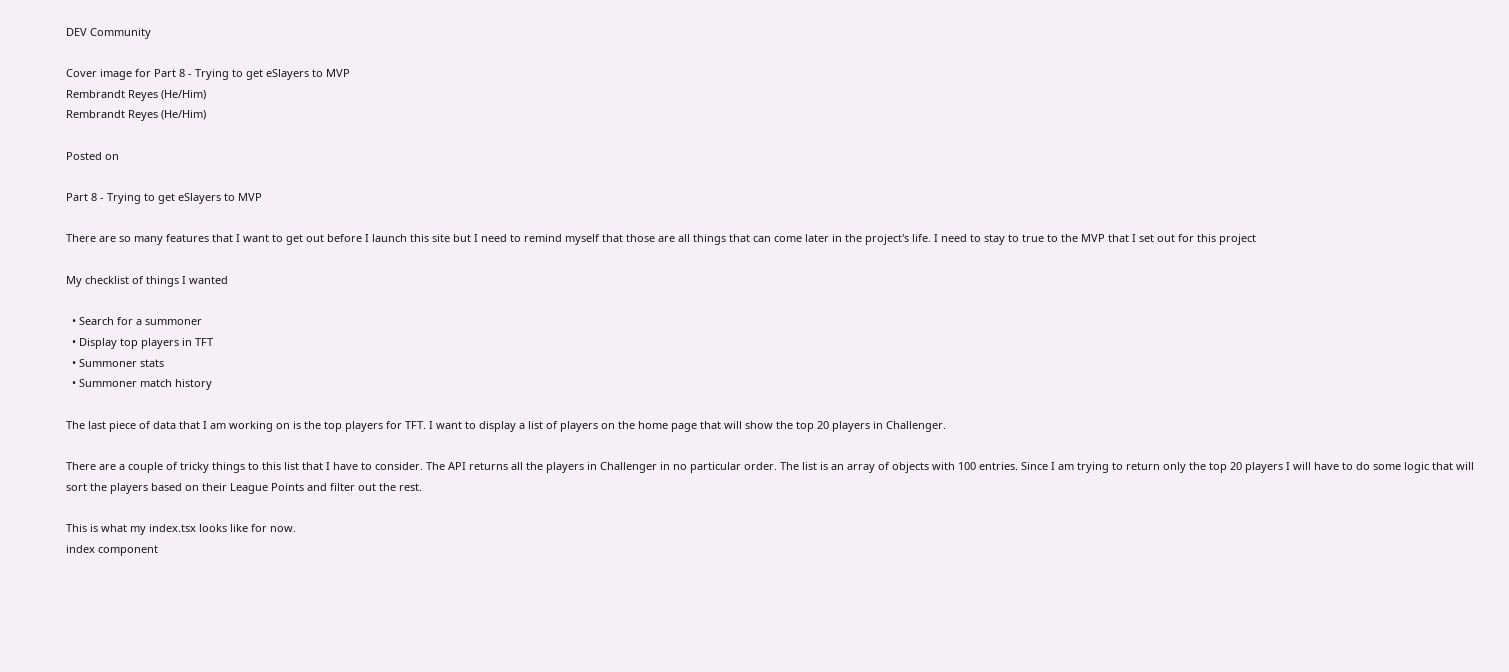DEV Community

Cover image for Part 8 - Trying to get eSlayers to MVP
Rembrandt Reyes (He/Him)
Rembrandt Reyes (He/Him)

Posted on

Part 8 - Trying to get eSlayers to MVP

There are so many features that I want to get out before I launch this site but I need to remind myself that those are all things that can come later in the project's life. I need to stay to true to the MVP that I set out for this project

My checklist of things I wanted

  • Search for a summoner
  • Display top players in TFT
  • Summoner stats
  • Summoner match history

The last piece of data that I am working on is the top players for TFT. I want to display a list of players on the home page that will show the top 20 players in Challenger.

There are a couple of tricky things to this list that I have to consider. The API returns all the players in Challenger in no particular order. The list is an array of objects with 100 entries. Since I am trying to return only the top 20 players I will have to do some logic that will sort the players based on their League Points and filter out the rest.

This is what my index.tsx looks like for now.
index component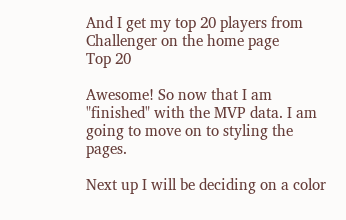And I get my top 20 players from Challenger on the home page
Top 20

Awesome! So now that I am "finished" with the MVP data. I am going to move on to styling the pages.

Next up I will be deciding on a color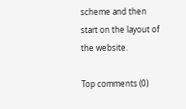scheme and then start on the layout of the website.

Top comments (0)